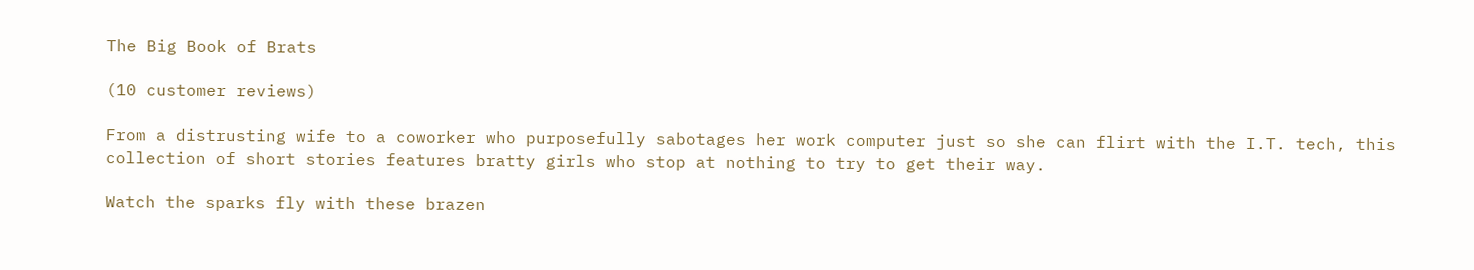The Big Book of Brats

(10 customer reviews)

From a distrusting wife to a coworker who purposefully sabotages her work computer just so she can flirt with the I.T. tech, this collection of short stories features bratty girls who stop at nothing to try to get their way.

Watch the sparks fly with these brazen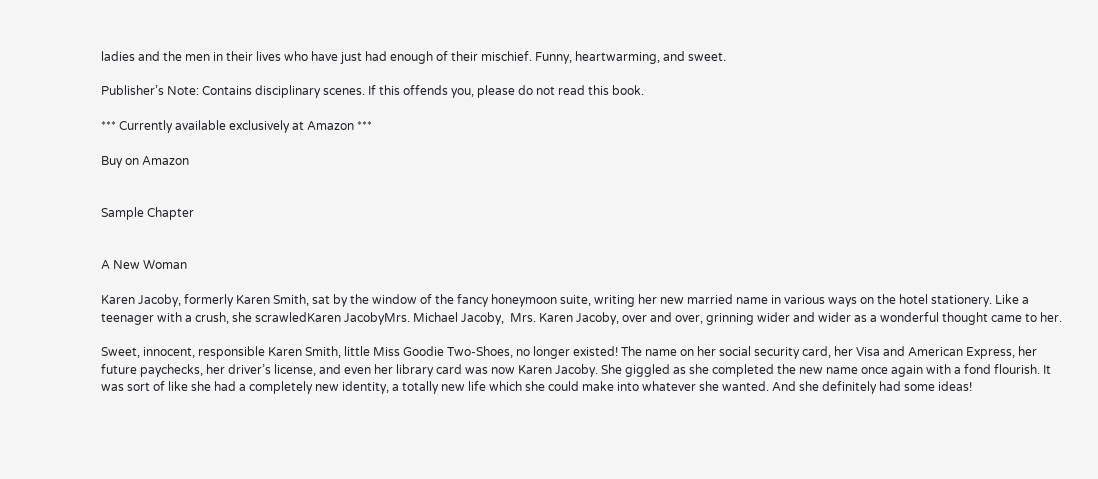ladies and the men in their lives who have just had enough of their mischief. Funny, heartwarming, and sweet.

Publisher’s Note: Contains disciplinary scenes. If this offends you, please do not read this book.

*** Currently available exclusively at Amazon ***

Buy on Amazon


Sample Chapter


A New Woman

Karen Jacoby, formerly Karen Smith, sat by the window of the fancy honeymoon suite, writing her new married name in various ways on the hotel stationery. Like a teenager with a crush, she scrawledKaren JacobyMrs. Michael Jacoby,  Mrs. Karen Jacoby, over and over, grinning wider and wider as a wonderful thought came to her.

Sweet, innocent, responsible Karen Smith, little Miss Goodie Two-Shoes, no longer existed! The name on her social security card, her Visa and American Express, her future paychecks, her driver’s license, and even her library card was now Karen Jacoby. She giggled as she completed the new name once again with a fond flourish. It was sort of like she had a completely new identity, a totally new life which she could make into whatever she wanted. And she definitely had some ideas!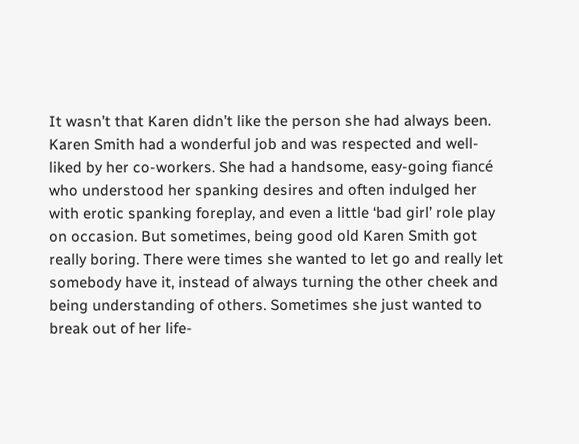It wasn’t that Karen didn’t like the person she had always been. Karen Smith had a wonderful job and was respected and well-liked by her co-workers. She had a handsome, easy-going fiancé who understood her spanking desires and often indulged her with erotic spanking foreplay, and even a little ‘bad girl’ role play on occasion. But sometimes, being good old Karen Smith got really boring. There were times she wanted to let go and really let somebody have it, instead of always turning the other cheek and being understanding of others. Sometimes she just wanted to break out of her life-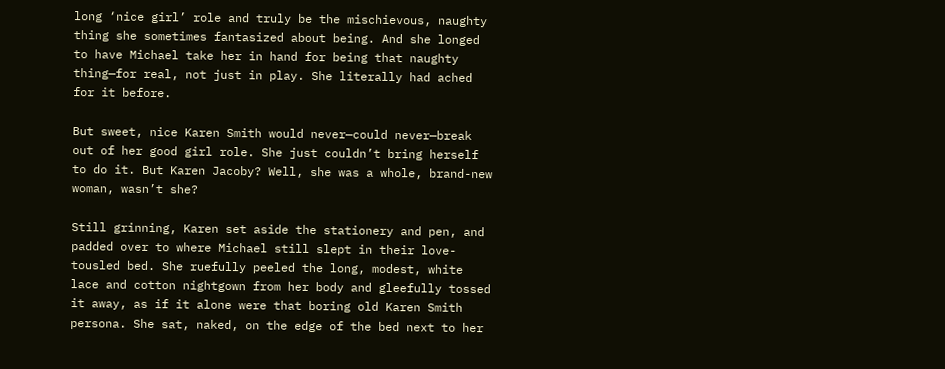long ‘nice girl’ role and truly be the mischievous, naughty thing she sometimes fantasized about being. And she longed to have Michael take her in hand for being that naughty thing—for real, not just in play. She literally had ached for it before.

But sweet, nice Karen Smith would never—could never—break out of her good girl role. She just couldn’t bring herself to do it. But Karen Jacoby? Well, she was a whole, brand-new woman, wasn’t she?

Still grinning, Karen set aside the stationery and pen, and padded over to where Michael still slept in their love-tousled bed. She ruefully peeled the long, modest, white lace and cotton nightgown from her body and gleefully tossed it away, as if it alone were that boring old Karen Smith persona. She sat, naked, on the edge of the bed next to her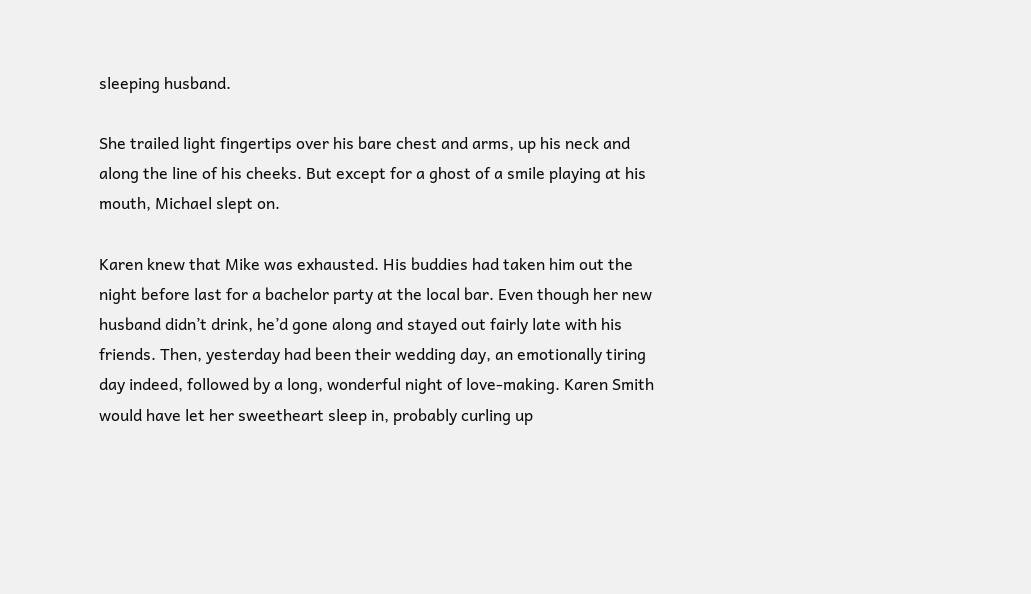sleeping husband.

She trailed light fingertips over his bare chest and arms, up his neck and along the line of his cheeks. But except for a ghost of a smile playing at his mouth, Michael slept on.

Karen knew that Mike was exhausted. His buddies had taken him out the night before last for a bachelor party at the local bar. Even though her new husband didn’t drink, he’d gone along and stayed out fairly late with his friends. Then, yesterday had been their wedding day, an emotionally tiring day indeed, followed by a long, wonderful night of love-making. Karen Smith would have let her sweetheart sleep in, probably curling up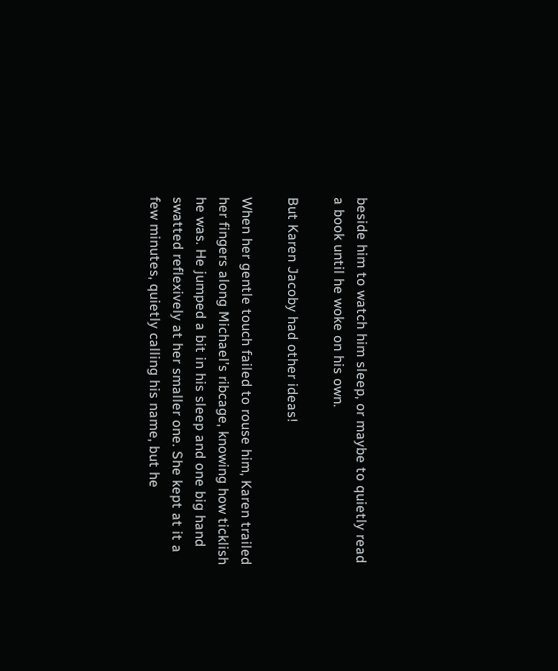beside him to watch him sleep, or maybe to quietly read a book until he woke on his own.

But Karen Jacoby had other ideas!

When her gentle touch failed to rouse him, Karen trailed her fingers along Michael’s ribcage, knowing how ticklish he was. He jumped a bit in his sleep and one big hand swatted reflexively at her smaller one. She kept at it a few minutes, quietly calling his name, but he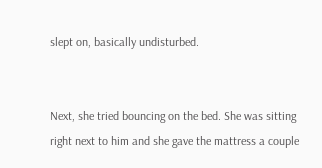slept on, basically undisturbed.


Next, she tried bouncing on the bed. She was sitting right next to him and she gave the mattress a couple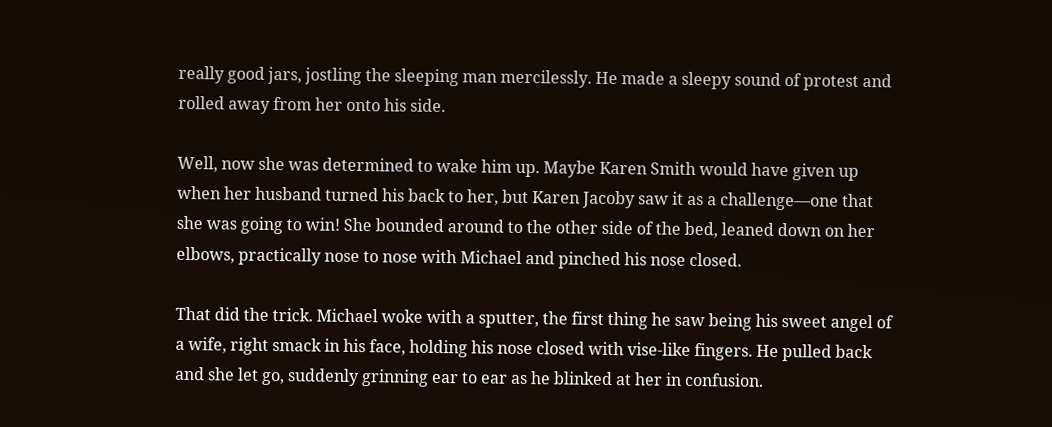really good jars, jostling the sleeping man mercilessly. He made a sleepy sound of protest and rolled away from her onto his side.

Well, now she was determined to wake him up. Maybe Karen Smith would have given up when her husband turned his back to her, but Karen Jacoby saw it as a challenge—one that she was going to win! She bounded around to the other side of the bed, leaned down on her elbows, practically nose to nose with Michael and pinched his nose closed.

That did the trick. Michael woke with a sputter, the first thing he saw being his sweet angel of a wife, right smack in his face, holding his nose closed with vise-like fingers. He pulled back and she let go, suddenly grinning ear to ear as he blinked at her in confusion.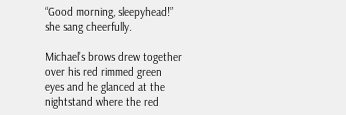“Good morning, sleepyhead!” she sang cheerfully.

Michael’s brows drew together over his red rimmed green eyes and he glanced at the nightstand where the red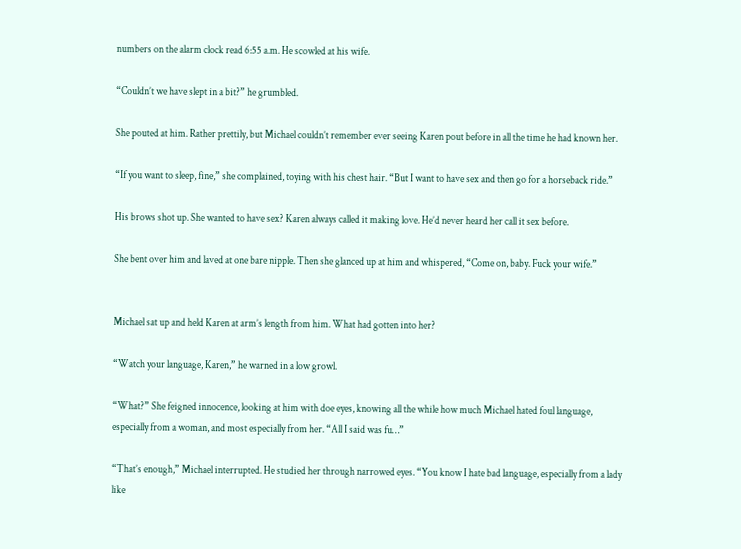numbers on the alarm clock read 6:55 a.m. He scowled at his wife.

“Couldn’t we have slept in a bit?” he grumbled.

She pouted at him. Rather prettily, but Michael couldn’t remember ever seeing Karen pout before in all the time he had known her.

“If you want to sleep, fine,” she complained, toying with his chest hair. “But I want to have sex and then go for a horseback ride.”

His brows shot up. She wanted to have sex? Karen always called it making love. He’d never heard her call it sex before.

She bent over him and laved at one bare nipple. Then she glanced up at him and whispered, “Come on, baby. Fuck your wife.”


Michael sat up and held Karen at arm’s length from him. What had gotten into her?

“Watch your language, Karen,” he warned in a low growl.

“What?” She feigned innocence, looking at him with doe eyes, knowing all the while how much Michael hated foul language, especially from a woman, and most especially from her. “All I said was fu…”

“That’s enough,” Michael interrupted. He studied her through narrowed eyes. “You know I hate bad language, especially from a lady like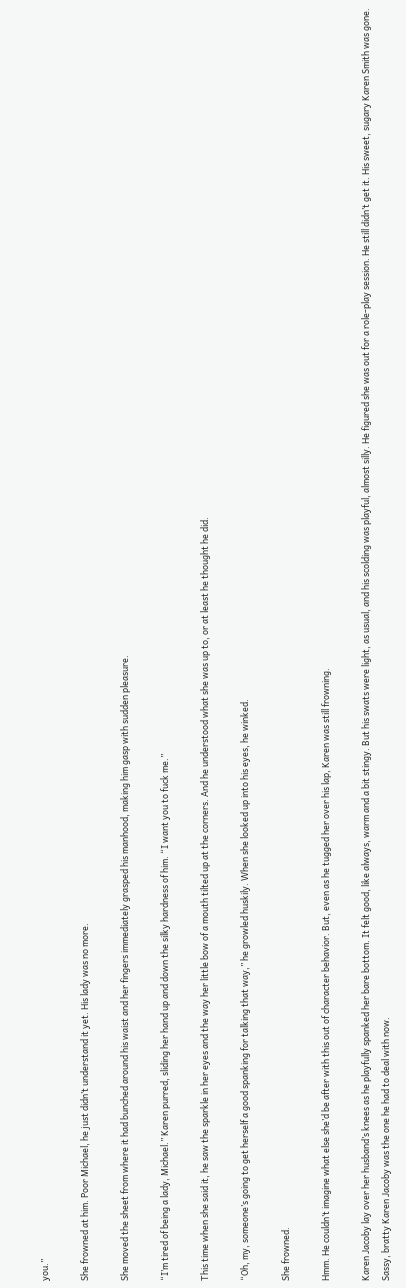you.”

She frowned at him. Poor Michael, he just didn’t understand it yet. His lady was no more.

She moved the sheet from where it had bunched around his waist and her fingers immediately grasped his manhood, making him gasp with sudden pleasure.

“I’m tired of being a lady, Michael.” Karen purred, sliding her hand up and down the silky hardness of him. “I want you to fuck me.”

This time when she said it, he saw the sparkle in her eyes and the way her little bow of a mouth tilted up at the corners. And he understood what she was up to, or at least he thought he did.

“Oh, my, someone’s going to get herself a good spanking for talking that way,” he growled huskily. When she looked up into his eyes, he winked.

She frowned.

Hmm. He couldn’t imagine what else she’d be after with this out of character behavior. But, even as he tugged her over his lap, Karen was still frowning.

Karen Jacoby lay over her husband’s knees as he playfully spanked her bare bottom. It felt good, like always, warm and a bit stingy. But his swats were light, as usual, and his scolding was playful, almost silly. He figured she was out for a role-play session. He still didn’t get it. His sweet, sugary Karen Smith was gone. Sassy, bratty Karen Jacoby was the one he had to deal with now.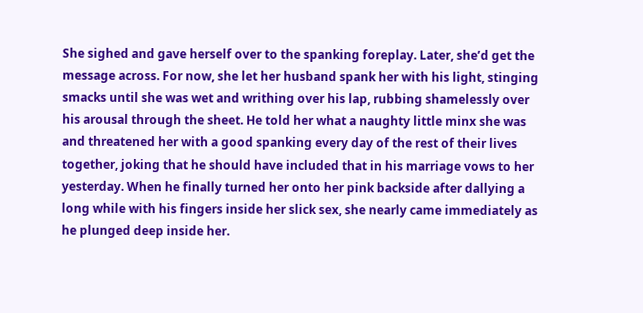She sighed and gave herself over to the spanking foreplay. Later, she’d get the message across. For now, she let her husband spank her with his light, stinging smacks until she was wet and writhing over his lap, rubbing shamelessly over his arousal through the sheet. He told her what a naughty little minx she was and threatened her with a good spanking every day of the rest of their lives together, joking that he should have included that in his marriage vows to her yesterday. When he finally turned her onto her pink backside after dallying a long while with his fingers inside her slick sex, she nearly came immediately as he plunged deep inside her.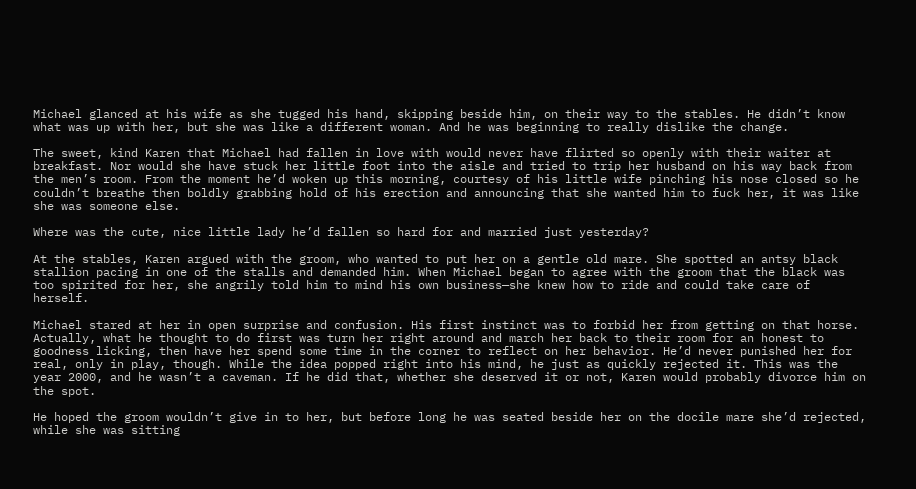Michael glanced at his wife as she tugged his hand, skipping beside him, on their way to the stables. He didn’t know what was up with her, but she was like a different woman. And he was beginning to really dislike the change.

The sweet, kind Karen that Michael had fallen in love with would never have flirted so openly with their waiter at breakfast. Nor would she have stuck her little foot into the aisle and tried to trip her husband on his way back from the men’s room. From the moment he’d woken up this morning, courtesy of his little wife pinching his nose closed so he couldn’t breathe then boldly grabbing hold of his erection and announcing that she wanted him to fuck her, it was like she was someone else.

Where was the cute, nice little lady he’d fallen so hard for and married just yesterday?

At the stables, Karen argued with the groom, who wanted to put her on a gentle old mare. She spotted an antsy black stallion pacing in one of the stalls and demanded him. When Michael began to agree with the groom that the black was too spirited for her, she angrily told him to mind his own business—she knew how to ride and could take care of herself.

Michael stared at her in open surprise and confusion. His first instinct was to forbid her from getting on that horse. Actually, what he thought to do first was turn her right around and march her back to their room for an honest to goodness licking, then have her spend some time in the corner to reflect on her behavior. He’d never punished her for real, only in play, though. While the idea popped right into his mind, he just as quickly rejected it. This was the year 2000, and he wasn’t a caveman. If he did that, whether she deserved it or not, Karen would probably divorce him on the spot.

He hoped the groom wouldn’t give in to her, but before long he was seated beside her on the docile mare she’d rejected, while she was sitting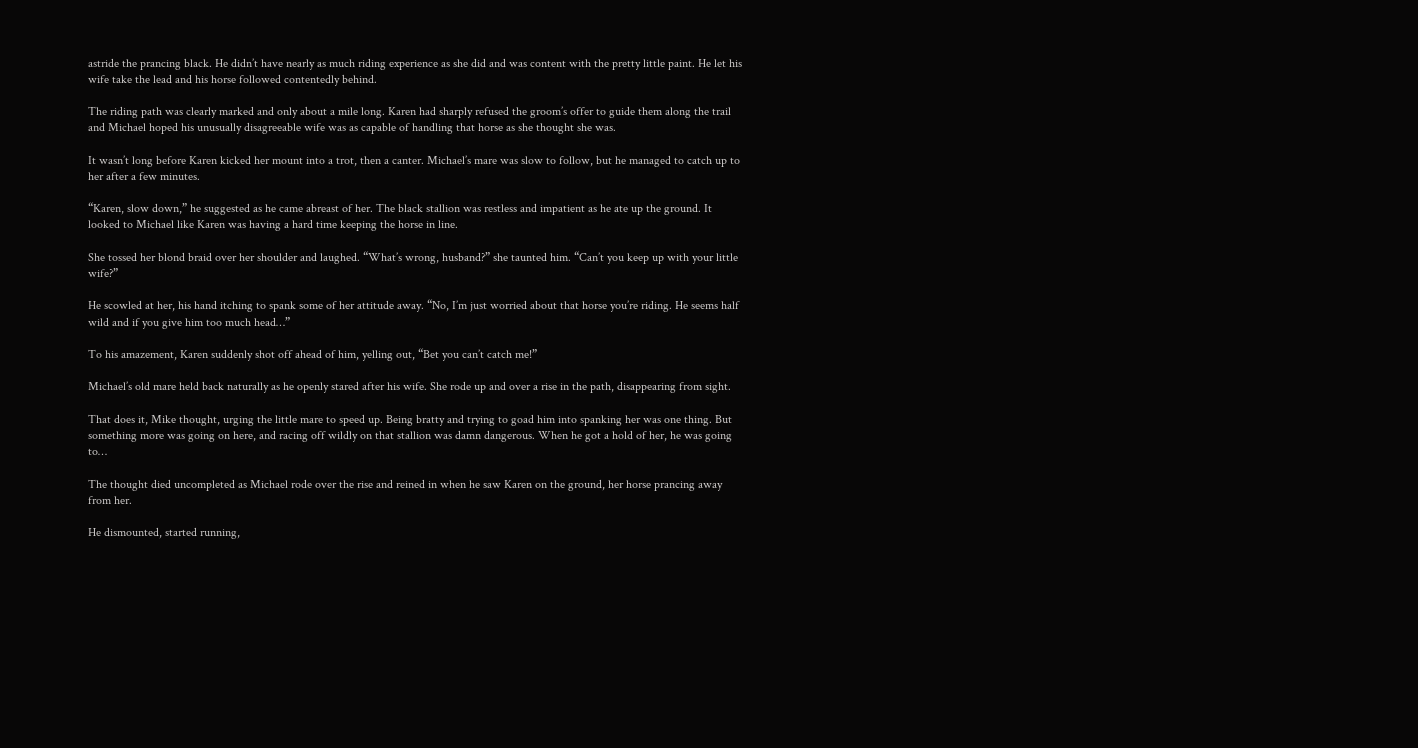astride the prancing black. He didn’t have nearly as much riding experience as she did and was content with the pretty little paint. He let his wife take the lead and his horse followed contentedly behind.

The riding path was clearly marked and only about a mile long. Karen had sharply refused the groom’s offer to guide them along the trail and Michael hoped his unusually disagreeable wife was as capable of handling that horse as she thought she was.

It wasn’t long before Karen kicked her mount into a trot, then a canter. Michael’s mare was slow to follow, but he managed to catch up to her after a few minutes.

“Karen, slow down,” he suggested as he came abreast of her. The black stallion was restless and impatient as he ate up the ground. It looked to Michael like Karen was having a hard time keeping the horse in line.

She tossed her blond braid over her shoulder and laughed. “What’s wrong, husband?” she taunted him. “Can’t you keep up with your little wife?”

He scowled at her, his hand itching to spank some of her attitude away. “No, I’m just worried about that horse you’re riding. He seems half wild and if you give him too much head…”

To his amazement, Karen suddenly shot off ahead of him, yelling out, “Bet you can’t catch me!”

Michael’s old mare held back naturally as he openly stared after his wife. She rode up and over a rise in the path, disappearing from sight.

That does it, Mike thought, urging the little mare to speed up. Being bratty and trying to goad him into spanking her was one thing. But something more was going on here, and racing off wildly on that stallion was damn dangerous. When he got a hold of her, he was going to…

The thought died uncompleted as Michael rode over the rise and reined in when he saw Karen on the ground, her horse prancing away from her.

He dismounted, started running,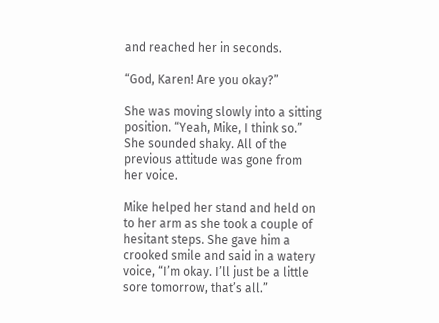and reached her in seconds.

“God, Karen! Are you okay?”

She was moving slowly into a sitting position. “Yeah, Mike, I think so.” She sounded shaky. All of the previous attitude was gone from her voice.

Mike helped her stand and held on to her arm as she took a couple of hesitant steps. She gave him a crooked smile and said in a watery voice, “I’m okay. I’ll just be a little sore tomorrow, that’s all.”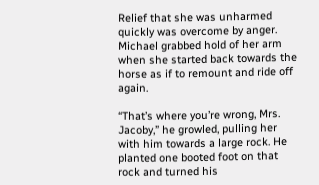Relief that she was unharmed quickly was overcome by anger. Michael grabbed hold of her arm when she started back towards the horse as if to remount and ride off again.

“That’s where you’re wrong, Mrs. Jacoby,” he growled, pulling her with him towards a large rock. He planted one booted foot on that rock and turned his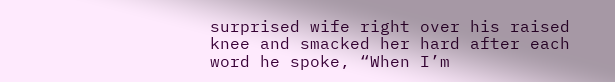surprised wife right over his raised knee and smacked her hard after each word he spoke, “When I’m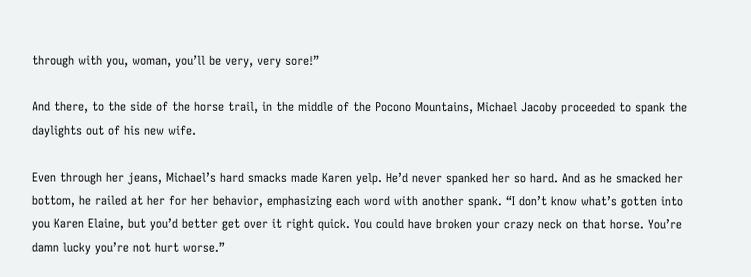through with you, woman, you’ll be very, very sore!”

And there, to the side of the horse trail, in the middle of the Pocono Mountains, Michael Jacoby proceeded to spank the daylights out of his new wife.

Even through her jeans, Michael’s hard smacks made Karen yelp. He’d never spanked her so hard. And as he smacked her bottom, he railed at her for her behavior, emphasizing each word with another spank. “I don’t know what’s gotten into you Karen Elaine, but you’d better get over it right quick. You could have broken your crazy neck on that horse. You’re damn lucky you’re not hurt worse.”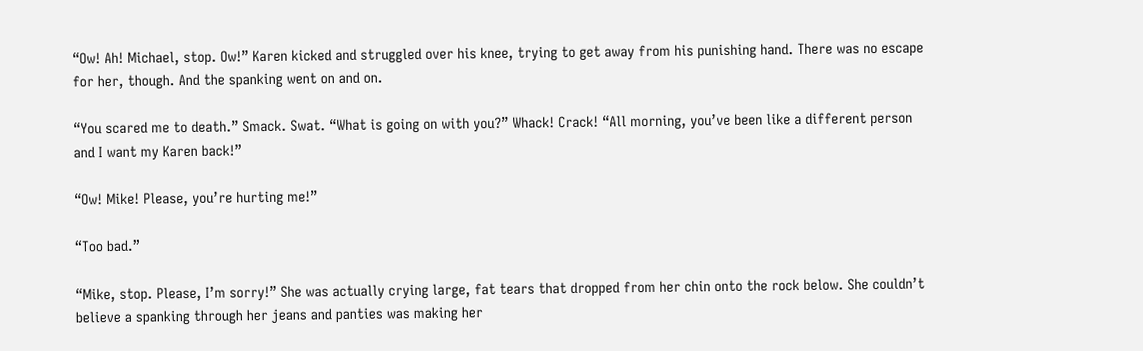“Ow! Ah! Michael, stop. Ow!” Karen kicked and struggled over his knee, trying to get away from his punishing hand. There was no escape for her, though. And the spanking went on and on.

“You scared me to death.” Smack. Swat. “What is going on with you?” Whack! Crack! “All morning, you’ve been like a different person and I want my Karen back!”

“Ow! Mike! Please, you’re hurting me!”

“Too bad.”

“Mike, stop. Please, I’m sorry!” She was actually crying large, fat tears that dropped from her chin onto the rock below. She couldn’t believe a spanking through her jeans and panties was making her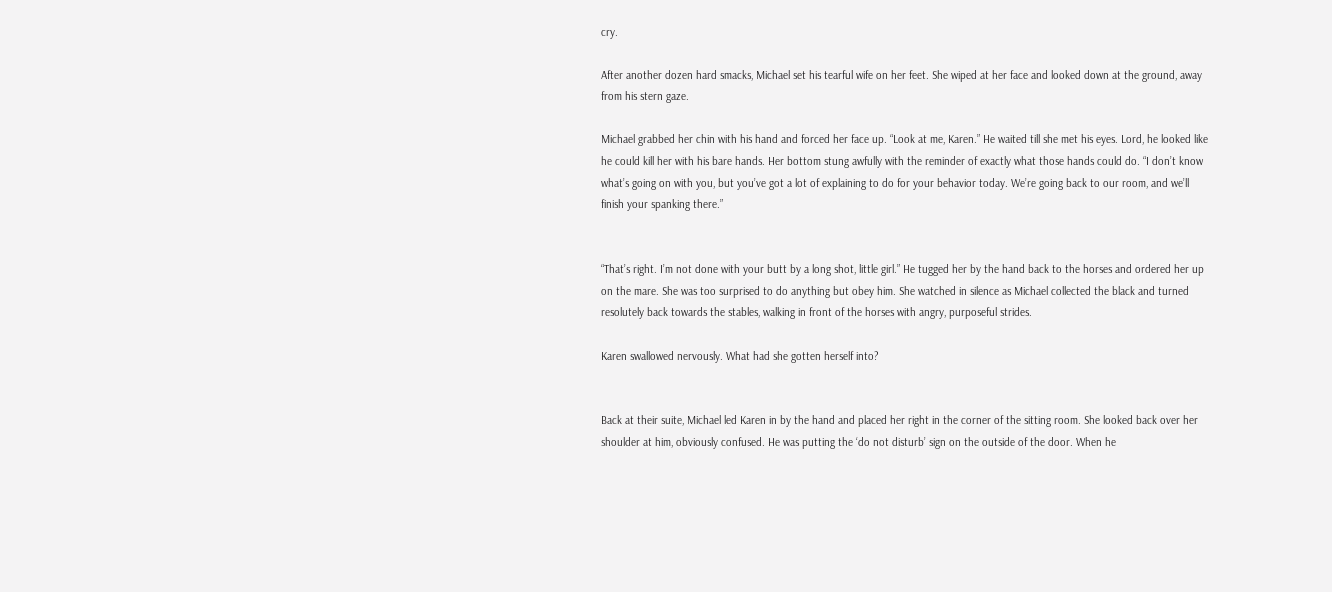cry.

After another dozen hard smacks, Michael set his tearful wife on her feet. She wiped at her face and looked down at the ground, away from his stern gaze.

Michael grabbed her chin with his hand and forced her face up. “Look at me, Karen.” He waited till she met his eyes. Lord, he looked like he could kill her with his bare hands. Her bottom stung awfully with the reminder of exactly what those hands could do. “I don’t know what’s going on with you, but you’ve got a lot of explaining to do for your behavior today. We’re going back to our room, and we’ll finish your spanking there.”


“That’s right. I’m not done with your butt by a long shot, little girl.” He tugged her by the hand back to the horses and ordered her up on the mare. She was too surprised to do anything but obey him. She watched in silence as Michael collected the black and turned resolutely back towards the stables, walking in front of the horses with angry, purposeful strides.

Karen swallowed nervously. What had she gotten herself into?


Back at their suite, Michael led Karen in by the hand and placed her right in the corner of the sitting room. She looked back over her shoulder at him, obviously confused. He was putting the ‘do not disturb’ sign on the outside of the door. When he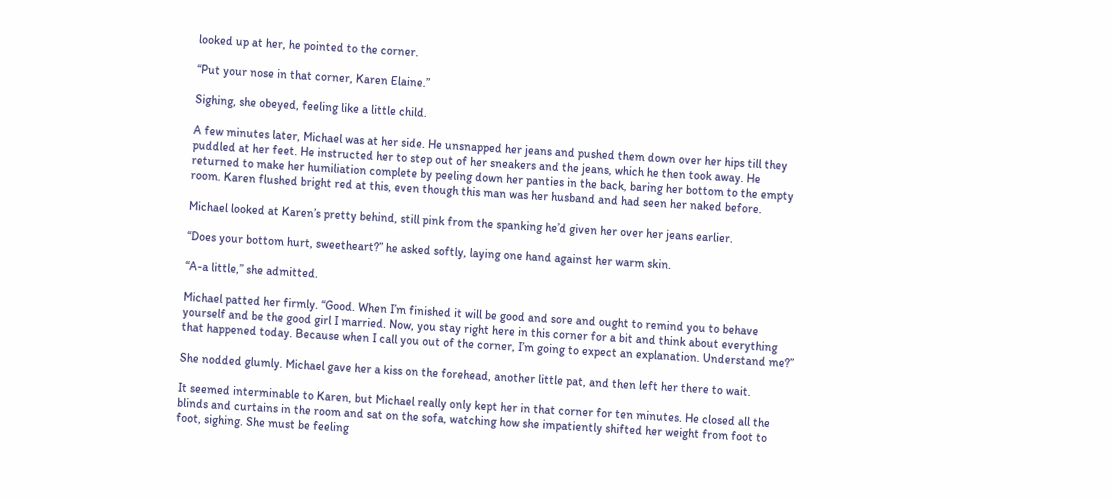looked up at her, he pointed to the corner.

“Put your nose in that corner, Karen Elaine.”

Sighing, she obeyed, feeling like a little child.

A few minutes later, Michael was at her side. He unsnapped her jeans and pushed them down over her hips till they puddled at her feet. He instructed her to step out of her sneakers and the jeans, which he then took away. He returned to make her humiliation complete by peeling down her panties in the back, baring her bottom to the empty room. Karen flushed bright red at this, even though this man was her husband and had seen her naked before.

Michael looked at Karen’s pretty behind, still pink from the spanking he’d given her over her jeans earlier.

“Does your bottom hurt, sweetheart?” he asked softly, laying one hand against her warm skin.

“A-a little,” she admitted.

Michael patted her firmly. “Good. When I’m finished it will be good and sore and ought to remind you to behave yourself and be the good girl I married. Now, you stay right here in this corner for a bit and think about everything that happened today. Because when I call you out of the corner, I’m going to expect an explanation. Understand me?”

She nodded glumly. Michael gave her a kiss on the forehead, another little pat, and then left her there to wait.

It seemed interminable to Karen, but Michael really only kept her in that corner for ten minutes. He closed all the blinds and curtains in the room and sat on the sofa, watching how she impatiently shifted her weight from foot to foot, sighing. She must be feeling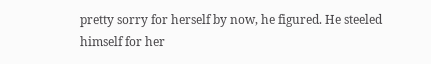pretty sorry for herself by now, he figured. He steeled himself for her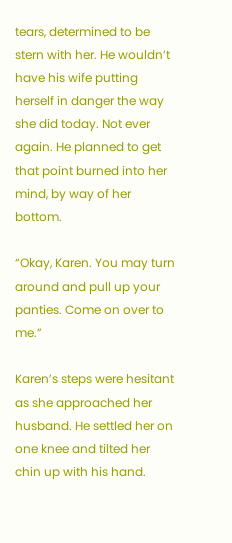tears, determined to be stern with her. He wouldn’t have his wife putting herself in danger the way she did today. Not ever again. He planned to get that point burned into her mind, by way of her bottom.

“Okay, Karen. You may turn around and pull up your panties. Come on over to me.”

Karen’s steps were hesitant as she approached her husband. He settled her on one knee and tilted her chin up with his hand.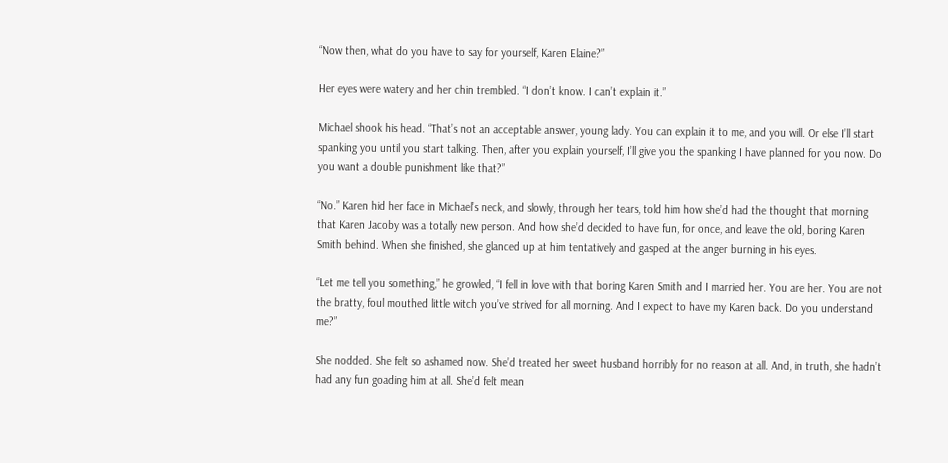“Now then, what do you have to say for yourself, Karen Elaine?”

Her eyes were watery and her chin trembled. “I don’t know. I can’t explain it.”

Michael shook his head. “That’s not an acceptable answer, young lady. You can explain it to me, and you will. Or else I’ll start spanking you until you start talking. Then, after you explain yourself, I’ll give you the spanking I have planned for you now. Do you want a double punishment like that?”

“No.” Karen hid her face in Michael’s neck, and slowly, through her tears, told him how she’d had the thought that morning that Karen Jacoby was a totally new person. And how she’d decided to have fun, for once, and leave the old, boring Karen Smith behind. When she finished, she glanced up at him tentatively and gasped at the anger burning in his eyes.

“Let me tell you something,” he growled, “I fell in love with that boring Karen Smith and I married her. You are her. You are not the bratty, foul mouthed little witch you’ve strived for all morning. And I expect to have my Karen back. Do you understand me?”

She nodded. She felt so ashamed now. She’d treated her sweet husband horribly for no reason at all. And, in truth, she hadn’t had any fun goading him at all. She’d felt mean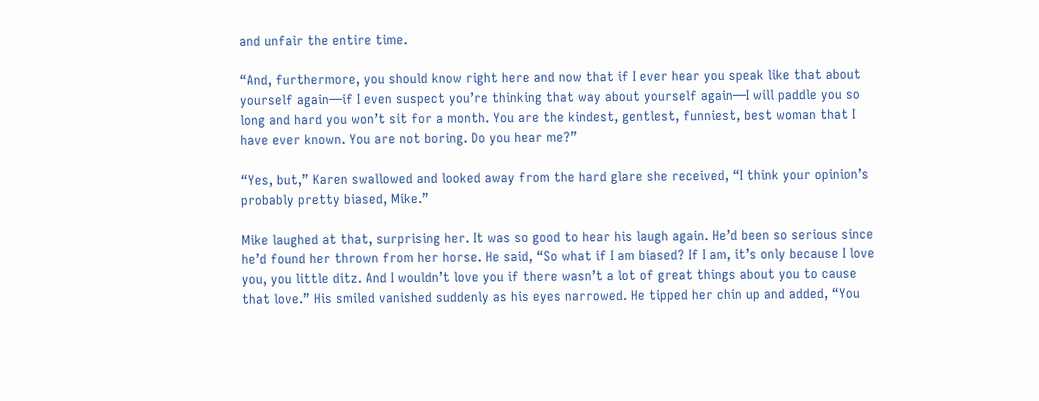and unfair the entire time.

“And, furthermore, you should know right here and now that if I ever hear you speak like that about yourself again—if I even suspect you’re thinking that way about yourself again—I will paddle you so long and hard you won’t sit for a month. You are the kindest, gentlest, funniest, best woman that I have ever known. You are not boring. Do you hear me?”

“Yes, but,” Karen swallowed and looked away from the hard glare she received, “I think your opinion’s probably pretty biased, Mike.”

Mike laughed at that, surprising her. It was so good to hear his laugh again. He’d been so serious since he’d found her thrown from her horse. He said, “So what if I am biased? If I am, it’s only because I love you, you little ditz. And I wouldn’t love you if there wasn’t a lot of great things about you to cause that love.” His smiled vanished suddenly as his eyes narrowed. He tipped her chin up and added, “You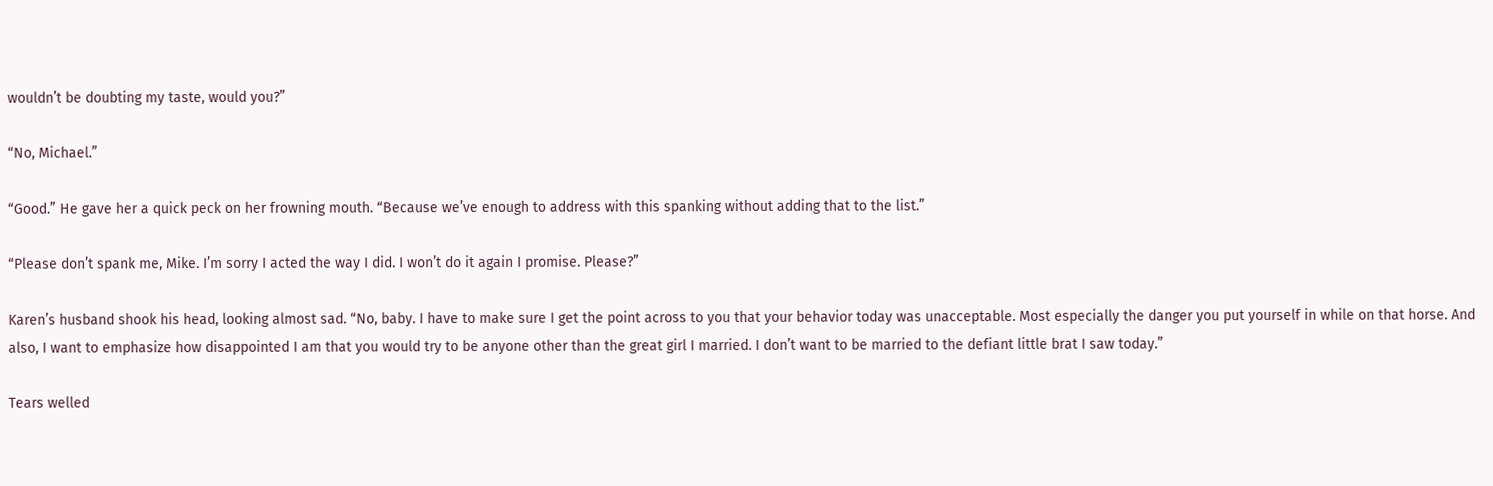wouldn’t be doubting my taste, would you?”

“No, Michael.”

“Good.” He gave her a quick peck on her frowning mouth. “Because we’ve enough to address with this spanking without adding that to the list.”

“Please don’t spank me, Mike. I’m sorry I acted the way I did. I won’t do it again I promise. Please?”

Karen’s husband shook his head, looking almost sad. “No, baby. I have to make sure I get the point across to you that your behavior today was unacceptable. Most especially the danger you put yourself in while on that horse. And also, I want to emphasize how disappointed I am that you would try to be anyone other than the great girl I married. I don’t want to be married to the defiant little brat I saw today.”

Tears welled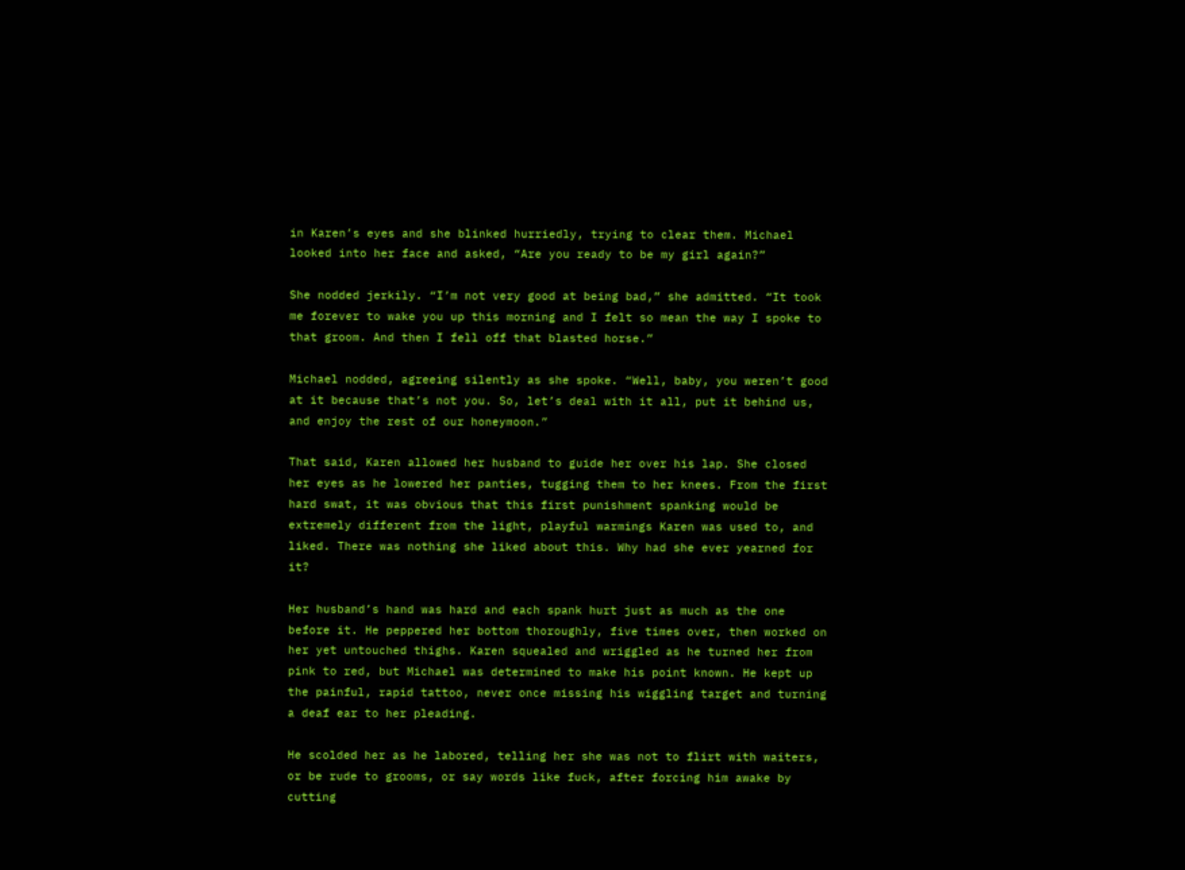in Karen’s eyes and she blinked hurriedly, trying to clear them. Michael looked into her face and asked, “Are you ready to be my girl again?”

She nodded jerkily. “I’m not very good at being bad,” she admitted. “It took me forever to wake you up this morning and I felt so mean the way I spoke to that groom. And then I fell off that blasted horse.”

Michael nodded, agreeing silently as she spoke. “Well, baby, you weren’t good at it because that’s not you. So, let’s deal with it all, put it behind us, and enjoy the rest of our honeymoon.”

That said, Karen allowed her husband to guide her over his lap. She closed her eyes as he lowered her panties, tugging them to her knees. From the first hard swat, it was obvious that this first punishment spanking would be extremely different from the light, playful warmings Karen was used to, and liked. There was nothing she liked about this. Why had she ever yearned for it?

Her husband’s hand was hard and each spank hurt just as much as the one before it. He peppered her bottom thoroughly, five times over, then worked on her yet untouched thighs. Karen squealed and wriggled as he turned her from pink to red, but Michael was determined to make his point known. He kept up the painful, rapid tattoo, never once missing his wiggling target and turning a deaf ear to her pleading.

He scolded her as he labored, telling her she was not to flirt with waiters, or be rude to grooms, or say words like fuck, after forcing him awake by cutting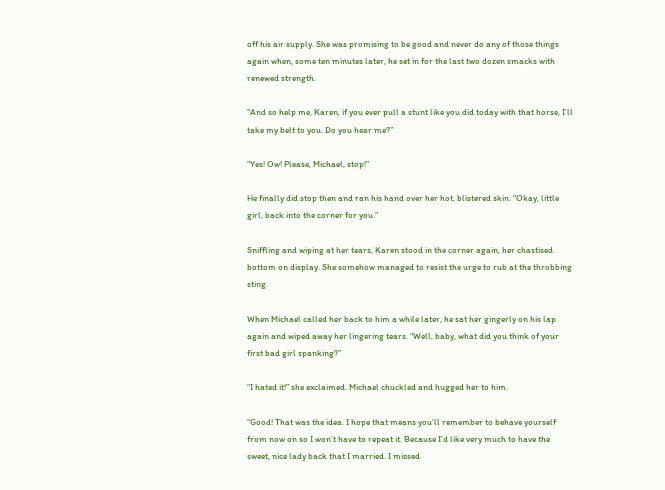off his air supply. She was promising to be good and never do any of those things again when, some ten minutes later, he set in for the last two dozen smacks with renewed strength.

“And so help me, Karen, if you ever pull a stunt like you did today with that horse, I’ll take my belt to you. Do you hear me?”

“Yes! Ow! Please, Michael, stop!”

He finally did stop then and ran his hand over her hot, blistered skin. “Okay, little girl, back into the corner for you.”

Sniffling and wiping at her tears, Karen stood in the corner again, her chastised bottom on display. She somehow managed to resist the urge to rub at the throbbing sting.

When Michael called her back to him a while later, he sat her gingerly on his lap again and wiped away her lingering tears. “Well, baby, what did you think of your first bad girl spanking?”

“I hated it!” she exclaimed. Michael chuckled and hugged her to him.

“Good! That was the idea. I hope that means you’ll remember to behave yourself from now on so I won’t have to repeat it. Because I’d like very much to have the sweet, nice lady back that I married. I missed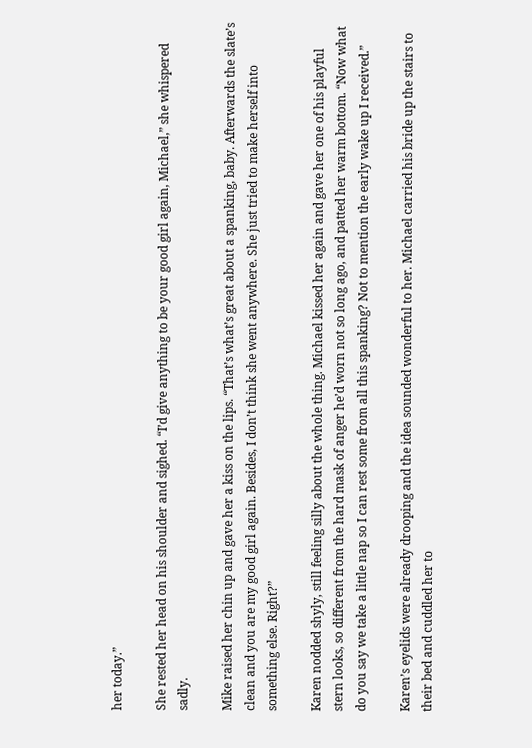her today.”

She rested her head on his shoulder and sighed. “I’d give anything to be your good girl again, Michael,” she whispered sadly.

Mike raised her chin up and gave her a kiss on the lips. “That’s what’s great about a spanking, baby. Afterwards the slate’s clean and you are my good girl again. Besides, I don’t think she went anywhere. She just tried to make herself into something else. Right?”

Karen nodded shyly, still feeling silly about the whole thing. Michael kissed her again and gave her one of his playful stern looks, so different from the hard mask of anger he’d worn not so long ago, and patted her warm bottom. “Now what do you say we take a little nap so I can rest some from all this spanking? Not to mention the early wake up I received.”

Karen’s eyelids were already drooping and the idea sounded wonderful to her. Michael carried his bride up the stairs to their bed and cuddled her to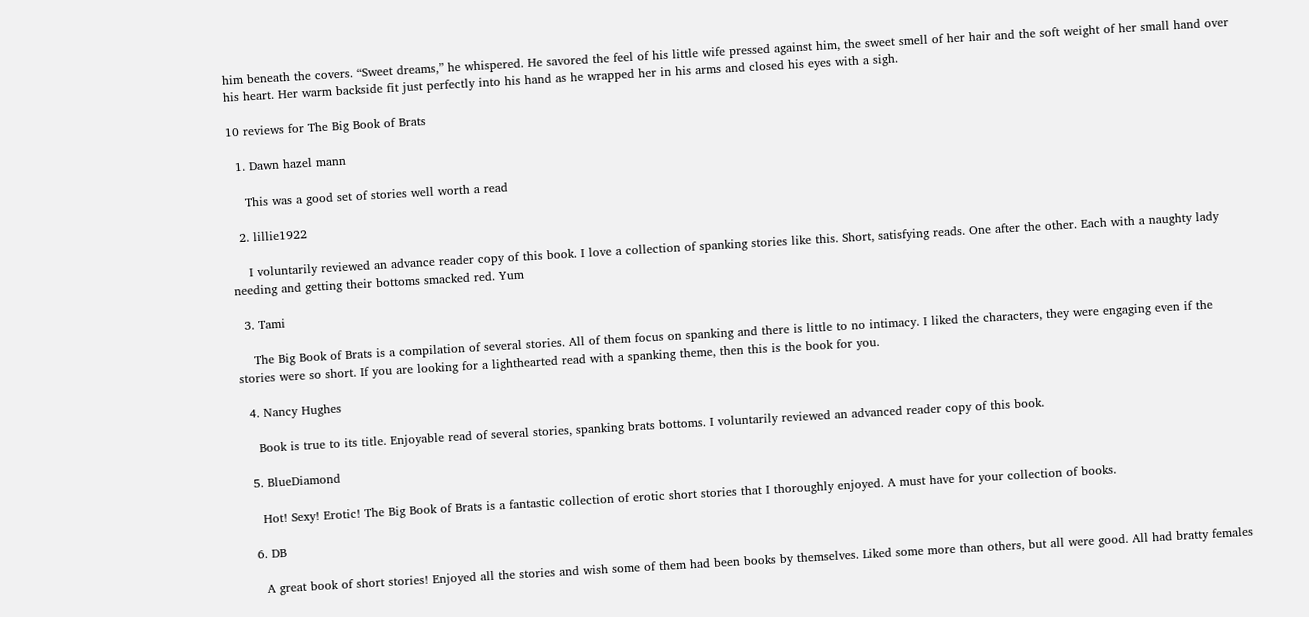him beneath the covers. “Sweet dreams,” he whispered. He savored the feel of his little wife pressed against him, the sweet smell of her hair and the soft weight of her small hand over his heart. Her warm backside fit just perfectly into his hand as he wrapped her in his arms and closed his eyes with a sigh.

10 reviews for The Big Book of Brats

  1. Dawn hazel mann

    This was a good set of stories well worth a read

  2. lillie1922

    I voluntarily reviewed an advance reader copy of this book. I love a collection of spanking stories like this. Short, satisfying reads. One after the other. Each with a naughty lady needing and getting their bottoms smacked red. Yum

  3. Tami

    The Big Book of Brats is a compilation of several stories. All of them focus on spanking and there is little to no intimacy. I liked the characters, they were engaging even if the stories were so short. If you are looking for a lighthearted read with a spanking theme, then this is the book for you.

  4. Nancy Hughes

    Book is true to its title. Enjoyable read of several stories, spanking brats bottoms. I voluntarily reviewed an advanced reader copy of this book.

  5. BlueDiamond

    Hot! Sexy! Erotic! The Big Book of Brats is a fantastic collection of erotic short stories that I thoroughly enjoyed. A must have for your collection of books.

  6. DB

    A great book of short stories! Enjoyed all the stories and wish some of them had been books by themselves. Liked some more than others, but all were good. All had bratty females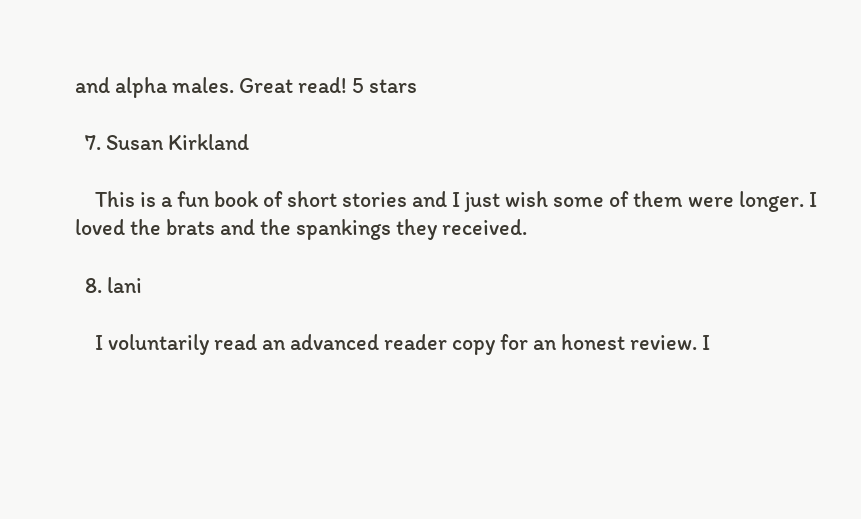and alpha males. Great read! 5 stars

  7. Susan Kirkland

    This is a fun book of short stories and I just wish some of them were longer. I loved the brats and the spankings they received.

  8. lani

    I voluntarily read an advanced reader copy for an honest review. I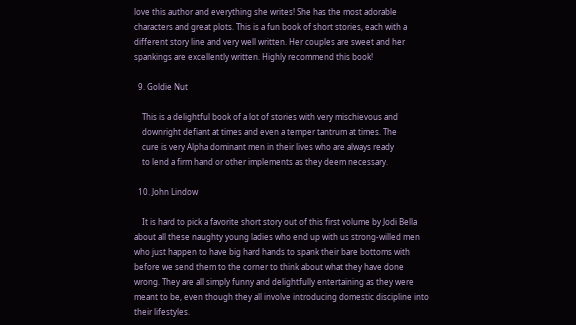love this author and everything she writes! She has the most adorable characters and great plots. This is a fun book of short stories, each with a different story line and very well written. Her couples are sweet and her spankings are excellently written. Highly recommend this book!

  9. Goldie Nut

    This is a delightful book of a lot of stories with very mischievous and
    downright defiant at times and even a temper tantrum at times. The
    cure is very Alpha dominant men in their lives who are always ready
    to lend a firm hand or other implements as they deem necessary.

  10. John Lindow

    It is hard to pick a favorite short story out of this first volume by Jodi Bella about all these naughty young ladies who end up with us strong-willed men who just happen to have big hard hands to spank their bare bottoms with before we send them to the corner to think about what they have done wrong. They are all simply funny and delightfully entertaining as they were meant to be, even though they all involve introducing domestic discipline into their lifestyles.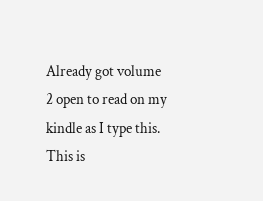Already got volume 2 open to read on my kindle as I type this. This is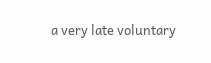a very late voluntary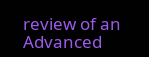review of an Advanced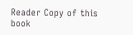Reader Copy of this book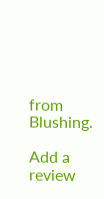from Blushing.

Add a review